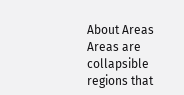About Areas
Areas are collapsible regions that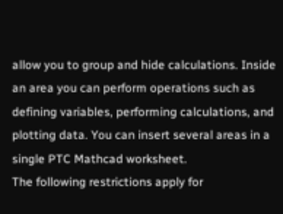allow you to group and hide calculations. Inside an area you can perform operations such as defining variables, performing calculations, and plotting data. You can insert several areas in a single PTC Mathcad worksheet.
The following restrictions apply for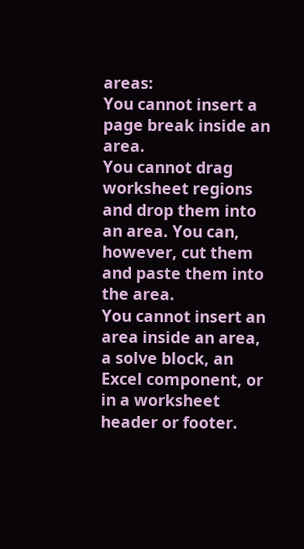areas:
You cannot insert a page break inside an area.
You cannot drag worksheet regions and drop them into an area. You can, however, cut them and paste them into the area.
You cannot insert an area inside an area, a solve block, an Excel component, or in a worksheet header or footer.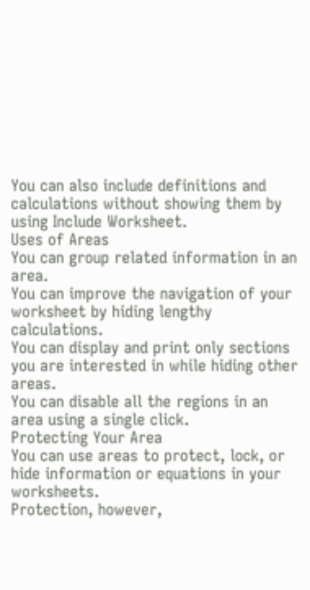You can also include definitions and calculations without showing them by using Include Worksheet.
Uses of Areas
You can group related information in an area.
You can improve the navigation of your worksheet by hiding lengthy calculations.
You can display and print only sections you are interested in while hiding other areas.
You can disable all the regions in an area using a single click.
Protecting Your Area
You can use areas to protect, lock, or hide information or equations in your worksheets.
Protection, however,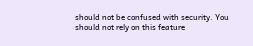should not be confused with security. You should not rely on this feature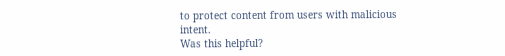to protect content from users with malicious intent.
Was this helpful?